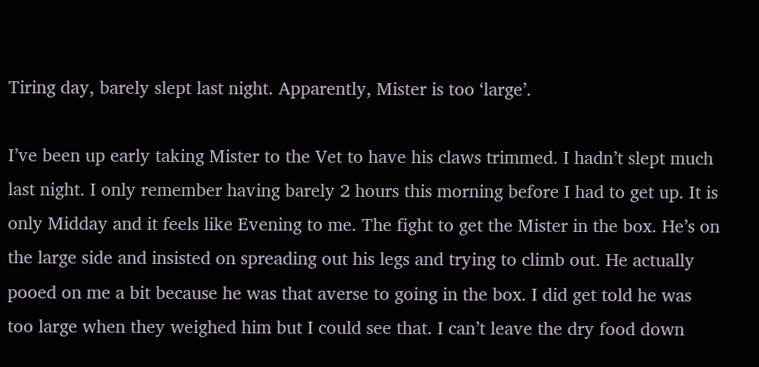Tiring day, barely slept last night. Apparently, Mister is too ‘large’.

I’ve been up early taking Mister to the Vet to have his claws trimmed. I hadn’t slept much last night. I only remember having barely 2 hours this morning before I had to get up. It is only Midday and it feels like Evening to me. The fight to get the Mister in the box. He’s on the large side and insisted on spreading out his legs and trying to climb out. He actually pooed on me a bit because he was that averse to going in the box. I did get told he was too large when they weighed him but I could see that. I can’t leave the dry food down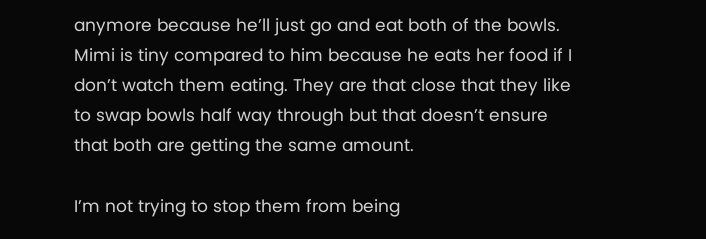anymore because he’ll just go and eat both of the bowls. Mimi is tiny compared to him because he eats her food if I don’t watch them eating. They are that close that they like to swap bowls half way through but that doesn’t ensure that both are getting the same amount.

I’m not trying to stop them from being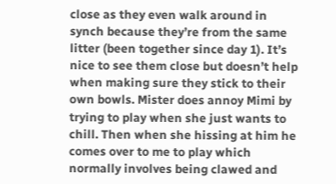close as they even walk around in synch because they’re from the same litter (been together since day 1). It’s nice to see them close but doesn’t help when making sure they stick to their own bowls. Mister does annoy Mimi by trying to play when she just wants to chill. Then when she hissing at him he comes over to me to play which normally involves being clawed and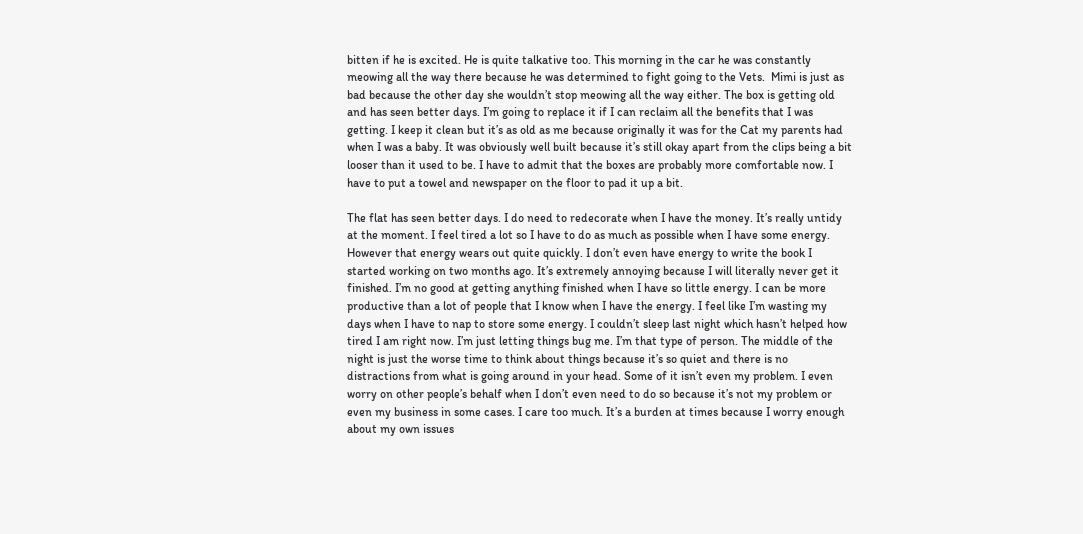bitten if he is excited. He is quite talkative too. This morning in the car he was constantly meowing all the way there because he was determined to fight going to the Vets.  Mimi is just as bad because the other day she wouldn’t stop meowing all the way either. The box is getting old and has seen better days. I’m going to replace it if I can reclaim all the benefits that I was getting. I keep it clean but it’s as old as me because originally it was for the Cat my parents had when I was a baby. It was obviously well built because it’s still okay apart from the clips being a bit looser than it used to be. I have to admit that the boxes are probably more comfortable now. I have to put a towel and newspaper on the floor to pad it up a bit.

The flat has seen better days. I do need to redecorate when I have the money. It’s really untidy at the moment. I feel tired a lot so I have to do as much as possible when I have some energy. However that energy wears out quite quickly. I don’t even have energy to write the book I started working on two months ago. It’s extremely annoying because I will literally never get it finished. I’m no good at getting anything finished when I have so little energy. I can be more productive than a lot of people that I know when I have the energy. I feel like I’m wasting my days when I have to nap to store some energy. I couldn’t sleep last night which hasn’t helped how tired I am right now. I’m just letting things bug me. I’m that type of person. The middle of the night is just the worse time to think about things because it’s so quiet and there is no distractions from what is going around in your head. Some of it isn’t even my problem. I even worry on other people’s behalf when I don’t even need to do so because it’s not my problem or even my business in some cases. I care too much. It’s a burden at times because I worry enough about my own issues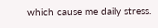which cause me daily stress.